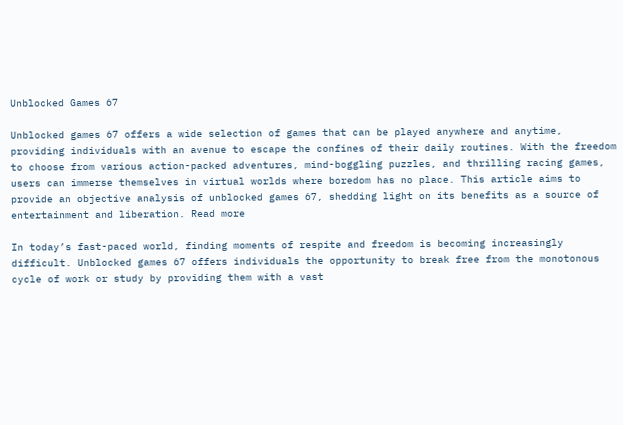Unblocked Games 67

Unblocked games 67 offers a wide selection of games that can be played anywhere and anytime, providing individuals with an avenue to escape the confines of their daily routines. With the freedom to choose from various action-packed adventures, mind-boggling puzzles, and thrilling racing games, users can immerse themselves in virtual worlds where boredom has no place. This article aims to provide an objective analysis of unblocked games 67, shedding light on its benefits as a source of entertainment and liberation. Read more

In today’s fast-paced world, finding moments of respite and freedom is becoming increasingly difficult. Unblocked games 67 offers individuals the opportunity to break free from the monotonous cycle of work or study by providing them with a vast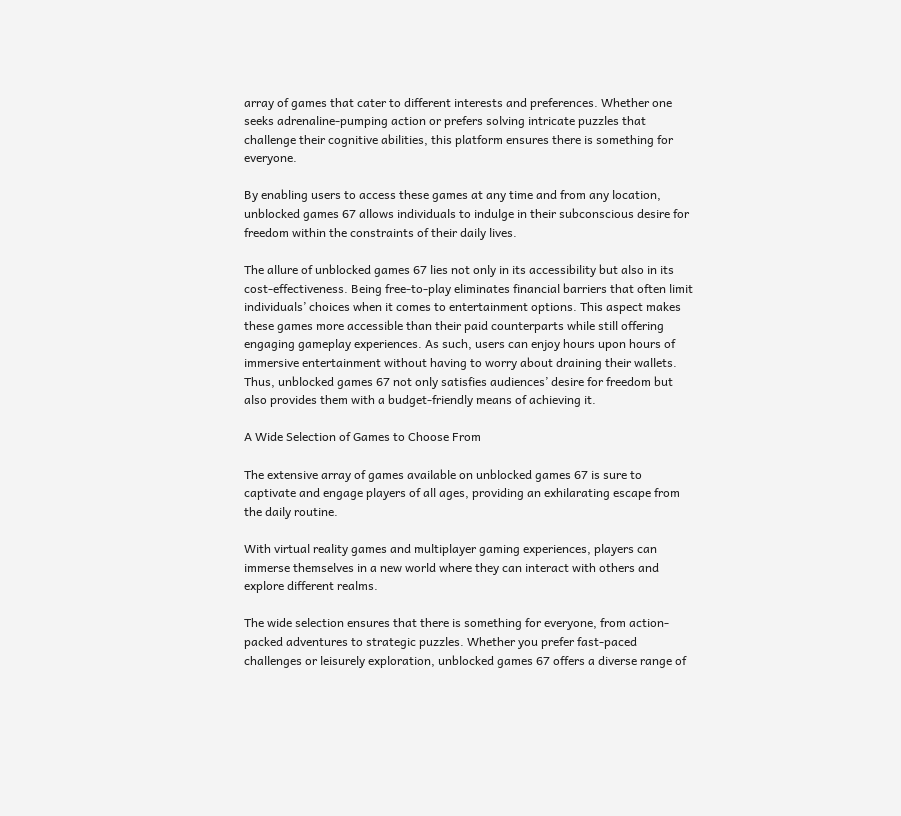array of games that cater to different interests and preferences. Whether one seeks adrenaline-pumping action or prefers solving intricate puzzles that challenge their cognitive abilities, this platform ensures there is something for everyone.

By enabling users to access these games at any time and from any location, unblocked games 67 allows individuals to indulge in their subconscious desire for freedom within the constraints of their daily lives.

The allure of unblocked games 67 lies not only in its accessibility but also in its cost-effectiveness. Being free-to-play eliminates financial barriers that often limit individuals’ choices when it comes to entertainment options. This aspect makes these games more accessible than their paid counterparts while still offering engaging gameplay experiences. As such, users can enjoy hours upon hours of immersive entertainment without having to worry about draining their wallets. Thus, unblocked games 67 not only satisfies audiences’ desire for freedom but also provides them with a budget-friendly means of achieving it.

A Wide Selection of Games to Choose From

The extensive array of games available on unblocked games 67 is sure to captivate and engage players of all ages, providing an exhilarating escape from the daily routine.

With virtual reality games and multiplayer gaming experiences, players can immerse themselves in a new world where they can interact with others and explore different realms.

The wide selection ensures that there is something for everyone, from action-packed adventures to strategic puzzles. Whether you prefer fast-paced challenges or leisurely exploration, unblocked games 67 offers a diverse range of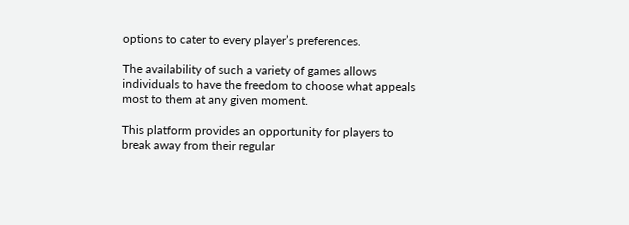options to cater to every player’s preferences.

The availability of such a variety of games allows individuals to have the freedom to choose what appeals most to them at any given moment.

This platform provides an opportunity for players to break away from their regular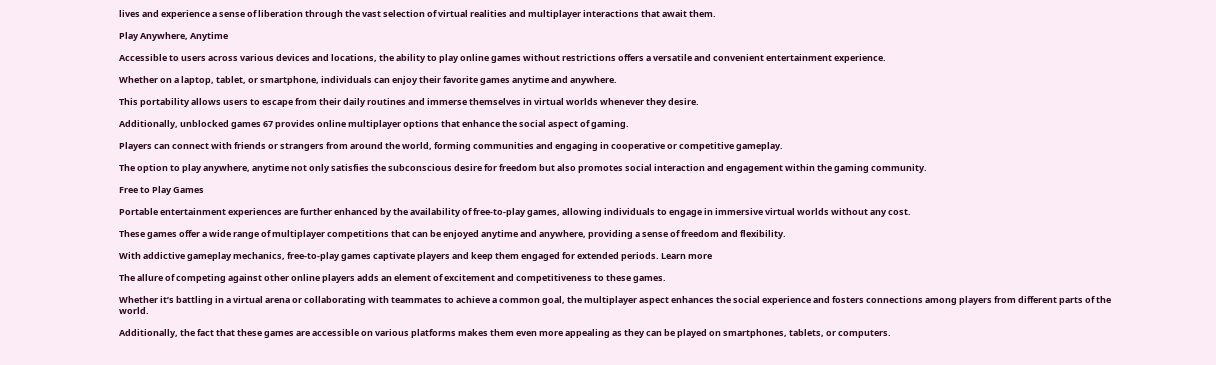lives and experience a sense of liberation through the vast selection of virtual realities and multiplayer interactions that await them.

Play Anywhere, Anytime

Accessible to users across various devices and locations, the ability to play online games without restrictions offers a versatile and convenient entertainment experience.

Whether on a laptop, tablet, or smartphone, individuals can enjoy their favorite games anytime and anywhere.

This portability allows users to escape from their daily routines and immerse themselves in virtual worlds whenever they desire.

Additionally, unblocked games 67 provides online multiplayer options that enhance the social aspect of gaming.

Players can connect with friends or strangers from around the world, forming communities and engaging in cooperative or competitive gameplay.

The option to play anywhere, anytime not only satisfies the subconscious desire for freedom but also promotes social interaction and engagement within the gaming community.

Free to Play Games

Portable entertainment experiences are further enhanced by the availability of free-to-play games, allowing individuals to engage in immersive virtual worlds without any cost.

These games offer a wide range of multiplayer competitions that can be enjoyed anytime and anywhere, providing a sense of freedom and flexibility.

With addictive gameplay mechanics, free-to-play games captivate players and keep them engaged for extended periods. Learn more

The allure of competing against other online players adds an element of excitement and competitiveness to these games.

Whether it’s battling in a virtual arena or collaborating with teammates to achieve a common goal, the multiplayer aspect enhances the social experience and fosters connections among players from different parts of the world.

Additionally, the fact that these games are accessible on various platforms makes them even more appealing as they can be played on smartphones, tablets, or computers.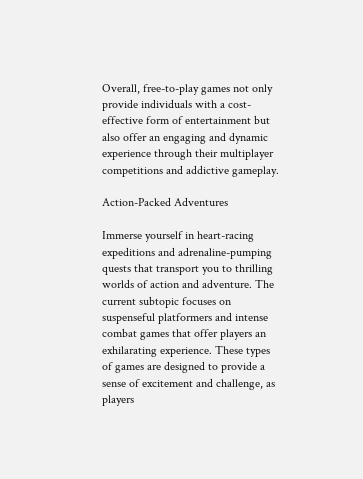Overall, free-to-play games not only provide individuals with a cost-effective form of entertainment but also offer an engaging and dynamic experience through their multiplayer competitions and addictive gameplay.

Action-Packed Adventures

Immerse yourself in heart-racing expeditions and adrenaline-pumping quests that transport you to thrilling worlds of action and adventure. The current subtopic focuses on suspenseful platformers and intense combat games that offer players an exhilarating experience. These types of games are designed to provide a sense of excitement and challenge, as players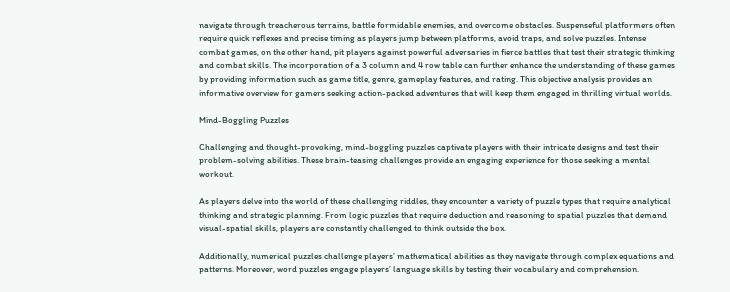navigate through treacherous terrains, battle formidable enemies, and overcome obstacles. Suspenseful platformers often require quick reflexes and precise timing as players jump between platforms, avoid traps, and solve puzzles. Intense combat games, on the other hand, pit players against powerful adversaries in fierce battles that test their strategic thinking and combat skills. The incorporation of a 3 column and 4 row table can further enhance the understanding of these games by providing information such as game title, genre, gameplay features, and rating. This objective analysis provides an informative overview for gamers seeking action-packed adventures that will keep them engaged in thrilling virtual worlds.

Mind-Boggling Puzzles

Challenging and thought-provoking, mind-boggling puzzles captivate players with their intricate designs and test their problem-solving abilities. These brain-teasing challenges provide an engaging experience for those seeking a mental workout.

As players delve into the world of these challenging riddles, they encounter a variety of puzzle types that require analytical thinking and strategic planning. From logic puzzles that require deduction and reasoning to spatial puzzles that demand visual-spatial skills, players are constantly challenged to think outside the box.

Additionally, numerical puzzles challenge players’ mathematical abilities as they navigate through complex equations and patterns. Moreover, word puzzles engage players’ language skills by testing their vocabulary and comprehension.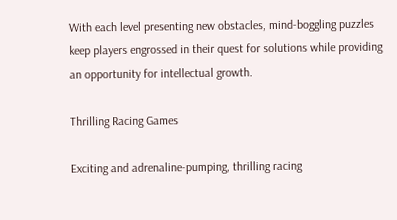With each level presenting new obstacles, mind-boggling puzzles keep players engrossed in their quest for solutions while providing an opportunity for intellectual growth.

Thrilling Racing Games

Exciting and adrenaline-pumping, thrilling racing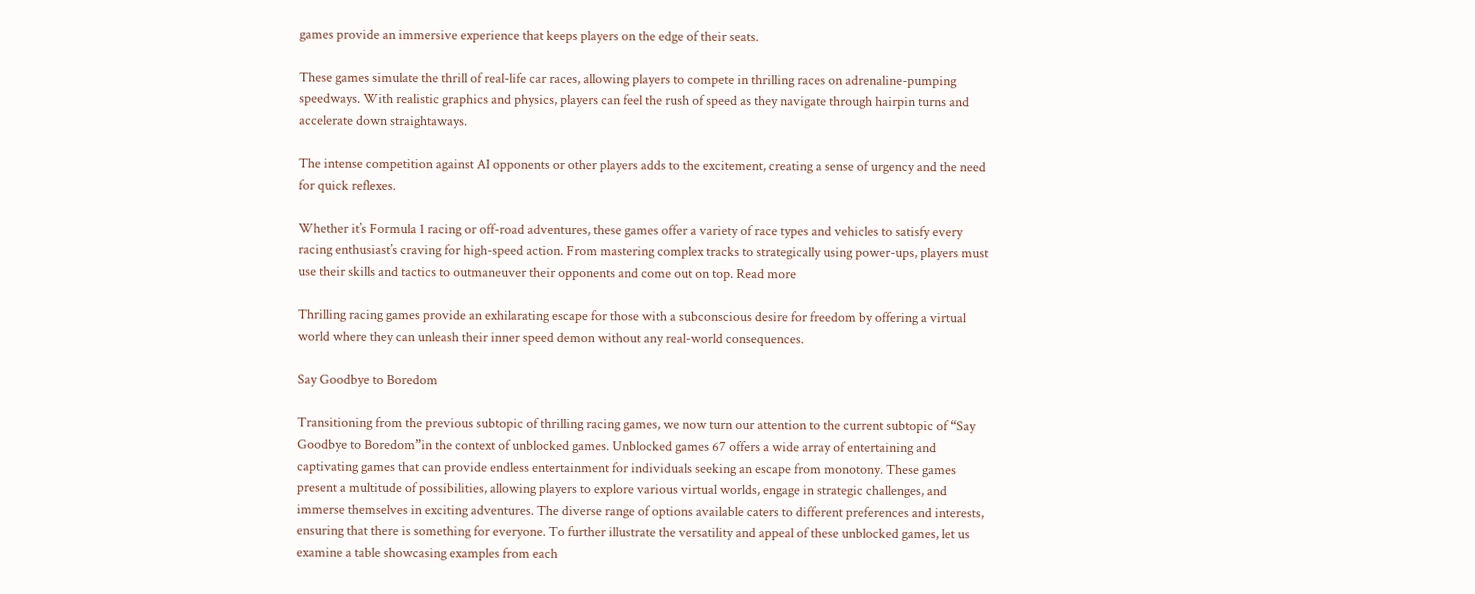games provide an immersive experience that keeps players on the edge of their seats.

These games simulate the thrill of real-life car races, allowing players to compete in thrilling races on adrenaline-pumping speedways. With realistic graphics and physics, players can feel the rush of speed as they navigate through hairpin turns and accelerate down straightaways.

The intense competition against AI opponents or other players adds to the excitement, creating a sense of urgency and the need for quick reflexes.

Whether it’s Formula 1 racing or off-road adventures, these games offer a variety of race types and vehicles to satisfy every racing enthusiast’s craving for high-speed action. From mastering complex tracks to strategically using power-ups, players must use their skills and tactics to outmaneuver their opponents and come out on top. Read more

Thrilling racing games provide an exhilarating escape for those with a subconscious desire for freedom by offering a virtual world where they can unleash their inner speed demon without any real-world consequences.

Say Goodbye to Boredom

Transitioning from the previous subtopic of thrilling racing games, we now turn our attention to the current subtopic of “Say Goodbye to Boredom”in the context of unblocked games. Unblocked games 67 offers a wide array of entertaining and captivating games that can provide endless entertainment for individuals seeking an escape from monotony. These games present a multitude of possibilities, allowing players to explore various virtual worlds, engage in strategic challenges, and immerse themselves in exciting adventures. The diverse range of options available caters to different preferences and interests, ensuring that there is something for everyone. To further illustrate the versatility and appeal of these unblocked games, let us examine a table showcasing examples from each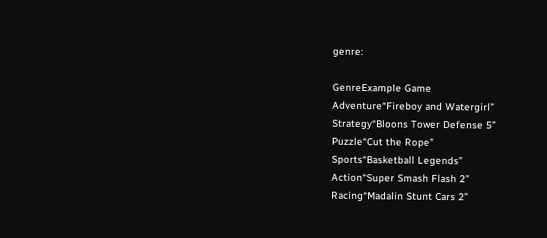genre:

GenreExample Game
Adventure“Fireboy and Watergirl”
Strategy“Bloons Tower Defense 5”
Puzzle“Cut the Rope”
Sports“Basketball Legends”
Action“Super Smash Flash 2”
Racing“Madalin Stunt Cars 2”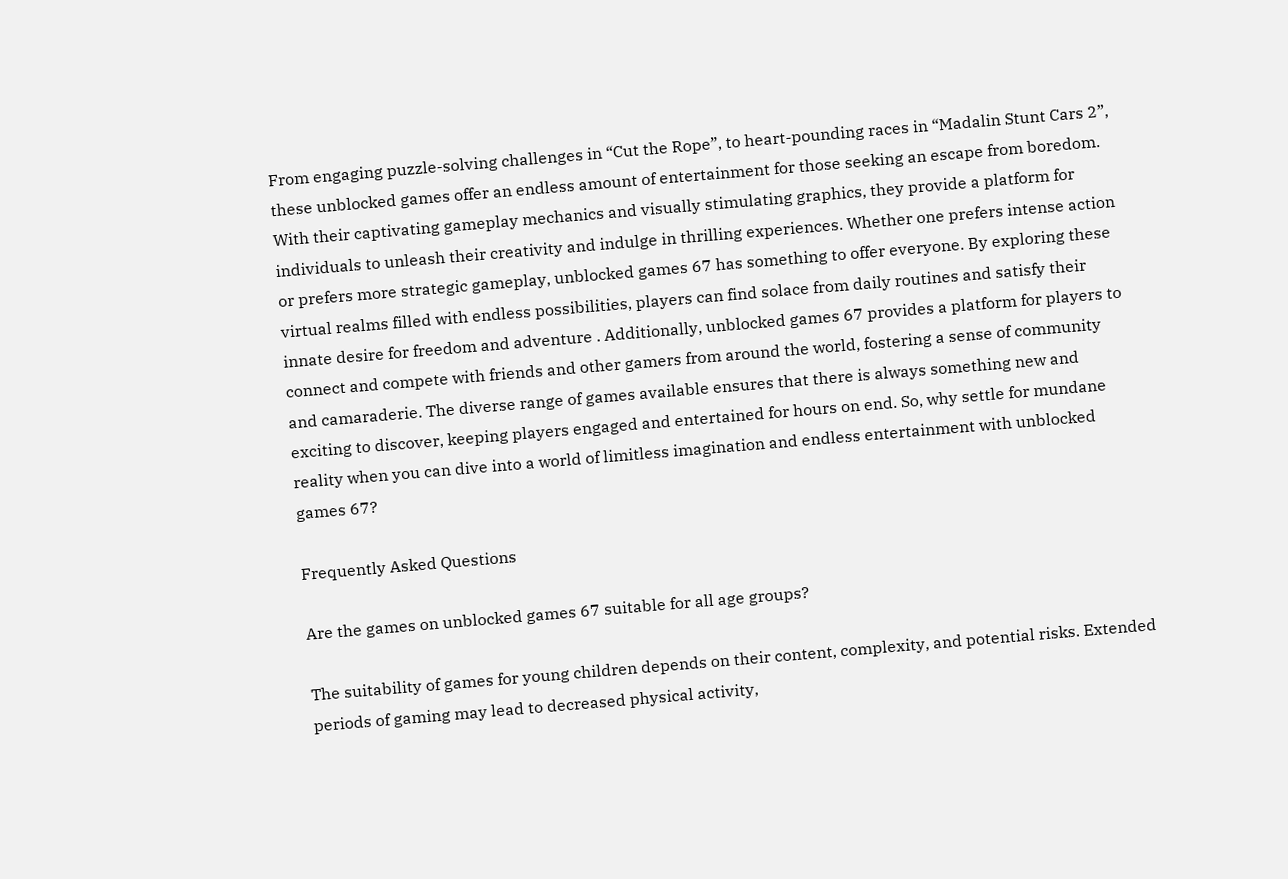From engaging puzzle-solving challenges in “Cut the Rope”, to heart-pounding races in “Madalin Stunt Cars 2”, these unblocked games offer an endless amount of entertainment for those seeking an escape from boredom. With their captivating gameplay mechanics and visually stimulating graphics, they provide a platform for individuals to unleash their creativity and indulge in thrilling experiences. Whether one prefers intense action or prefers more strategic gameplay, unblocked games 67 has something to offer everyone. By exploring these virtual realms filled with endless possibilities, players can find solace from daily routines and satisfy their innate desire for freedom and adventure . Additionally, unblocked games 67 provides a platform for players to connect and compete with friends and other gamers from around the world, fostering a sense of community and camaraderie. The diverse range of games available ensures that there is always something new and exciting to discover, keeping players engaged and entertained for hours on end. So, why settle for mundane reality when you can dive into a world of limitless imagination and endless entertainment with unblocked games 67?

Frequently Asked Questions

Are the games on unblocked games 67 suitable for all age groups?

The suitability of games for young children depends on their content, complexity, and potential risks. Extended periods of gaming may lead to decreased physical activity,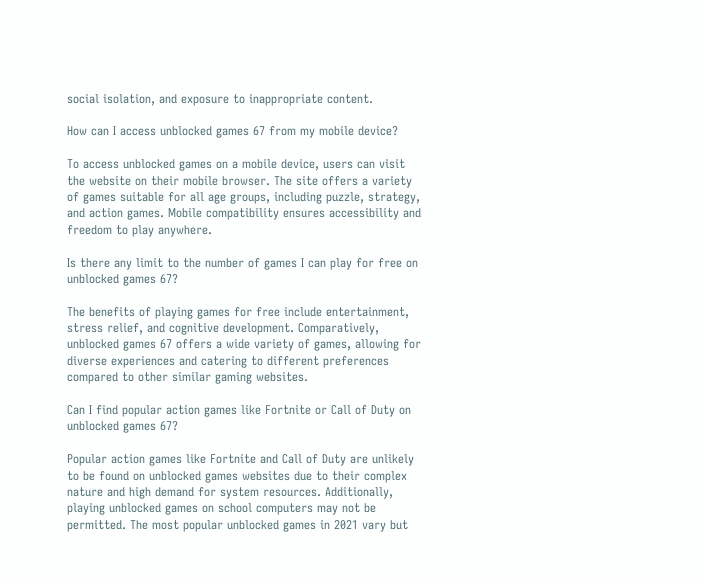social isolation, and exposure to inappropriate content.

How can I access unblocked games 67 from my mobile device?

To access unblocked games on a mobile device, users can visit the website on their mobile browser. The site offers a variety of games suitable for all age groups, including puzzle, strategy, and action games. Mobile compatibility ensures accessibility and freedom to play anywhere.

Is there any limit to the number of games I can play for free on unblocked games 67?

The benefits of playing games for free include entertainment, stress relief, and cognitive development. Comparatively, unblocked games 67 offers a wide variety of games, allowing for diverse experiences and catering to different preferences compared to other similar gaming websites.

Can I find popular action games like Fortnite or Call of Duty on unblocked games 67?

Popular action games like Fortnite and Call of Duty are unlikely to be found on unblocked games websites due to their complex nature and high demand for system resources. Additionally, playing unblocked games on school computers may not be permitted. The most popular unblocked games in 2021 vary but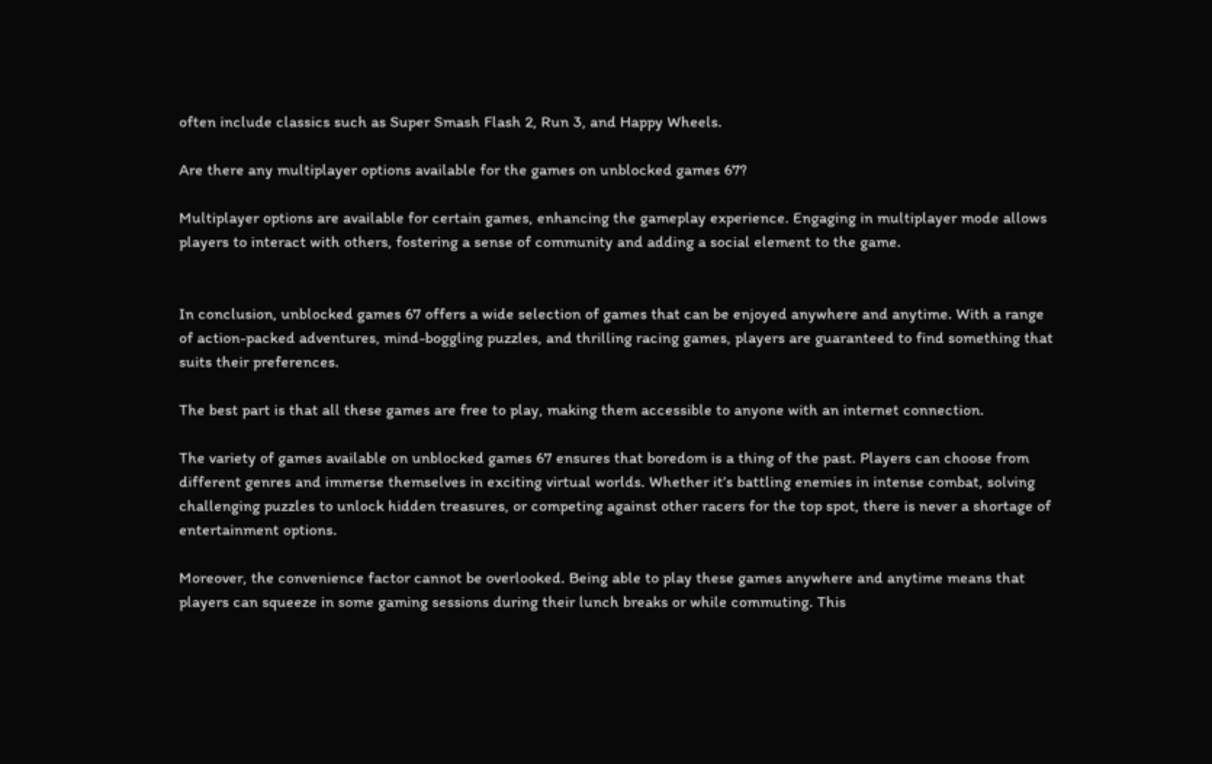often include classics such as Super Smash Flash 2, Run 3, and Happy Wheels.

Are there any multiplayer options available for the games on unblocked games 67?

Multiplayer options are available for certain games, enhancing the gameplay experience. Engaging in multiplayer mode allows players to interact with others, fostering a sense of community and adding a social element to the game.


In conclusion, unblocked games 67 offers a wide selection of games that can be enjoyed anywhere and anytime. With a range of action-packed adventures, mind-boggling puzzles, and thrilling racing games, players are guaranteed to find something that suits their preferences.

The best part is that all these games are free to play, making them accessible to anyone with an internet connection.

The variety of games available on unblocked games 67 ensures that boredom is a thing of the past. Players can choose from different genres and immerse themselves in exciting virtual worlds. Whether it’s battling enemies in intense combat, solving challenging puzzles to unlock hidden treasures, or competing against other racers for the top spot, there is never a shortage of entertainment options.

Moreover, the convenience factor cannot be overlooked. Being able to play these games anywhere and anytime means that players can squeeze in some gaming sessions during their lunch breaks or while commuting. This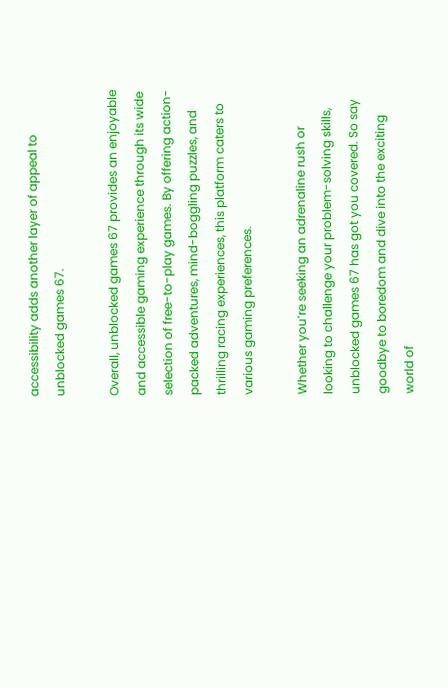accessibility adds another layer of appeal to unblocked games 67.

Overall, unblocked games 67 provides an enjoyable and accessible gaming experience through its wide selection of free-to-play games. By offering action-packed adventures, mind-boggling puzzles, and thrilling racing experiences, this platform caters to various gaming preferences.

Whether you’re seeking an adrenaline rush or looking to challenge your problem-solving skills, unblocked games 67 has got you covered. So say goodbye to boredom and dive into the exciting world of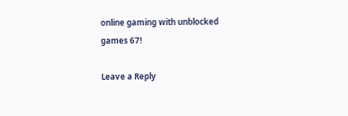online gaming with unblocked games 67!

Leave a Reply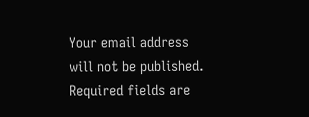Your email address will not be published. Required fields are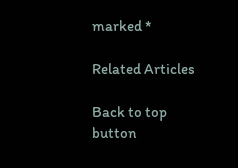marked *

Related Articles

Back to top button